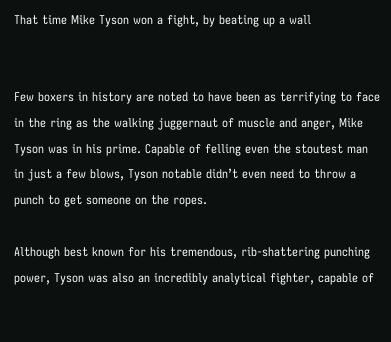That time Mike Tyson won a fight, by beating up a wall


Few boxers in history are noted to have been as terrifying to face in the ring as the walking juggernaut of muscle and anger, Mike Tyson was in his prime. Capable of felling even the stoutest man in just a few blows, Tyson notable didn’t even need to throw a punch to get someone on the ropes.

Although best known for his tremendous, rib-shattering punching power, Tyson was also an incredibly analytical fighter, capable of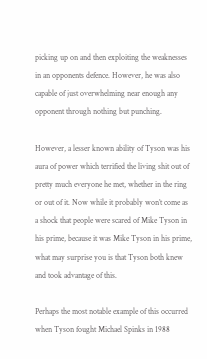picking up on and then exploiting the weaknesses in an opponents defence. However, he was also capable of just overwhelming near enough any opponent through nothing but punching.

However, a lesser known ability of Tyson was his aura of power which terrified the living shit out of pretty much everyone he met, whether in the ring or out of it. Now while it probably won’t come as a shock that people were scared of Mike Tyson in his prime, because it was Mike Tyson in his prime, what may surprise you is that Tyson both knew and took advantage of this.

Perhaps the most notable example of this occurred when Tyson fought Michael Spinks in 1988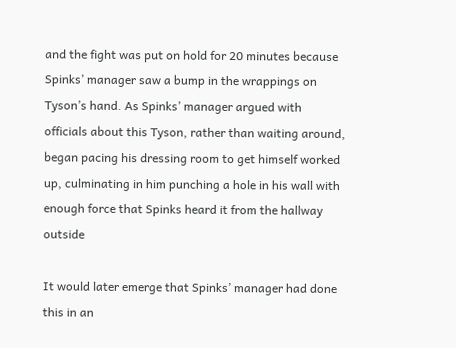and the fight was put on hold for 20 minutes because Spinks’ manager saw a bump in the wrappings on Tyson’s hand. As Spinks’ manager argued with officials about this Tyson, rather than waiting around, began pacing his dressing room to get himself worked up, culminating in him punching a hole in his wall with enough force that Spinks heard it from the hallway outside

It would later emerge that Spinks’ manager had done this in an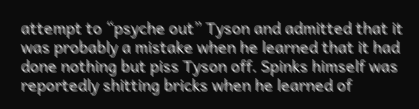attempt to “psyche out” Tyson and admitted that it was probably a mistake when he learned that it had done nothing but piss Tyson off. Spinks himself was reportedly shitting bricks when he learned of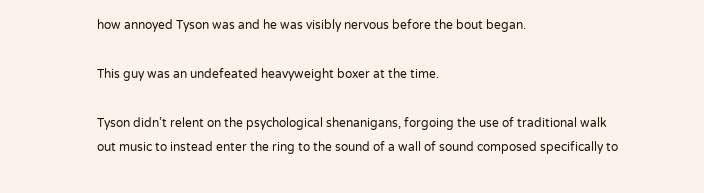how annoyed Tyson was and he was visibly nervous before the bout began.

This guy was an undefeated heavyweight boxer at the time.

Tyson didn’t relent on the psychological shenanigans, forgoing the use of traditional walk out music to instead enter the ring to the sound of a wall of sound composed specifically to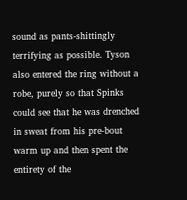sound as pants-shittingly terrifying as possible. Tyson also entered the ring without a robe, purely so that Spinks could see that he was drenched in sweat from his pre-bout warm up and then spent the entirety of the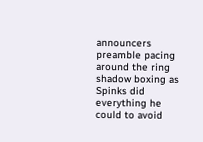announcers preamble pacing around the ring shadow boxing as Spinks did everything he could to avoid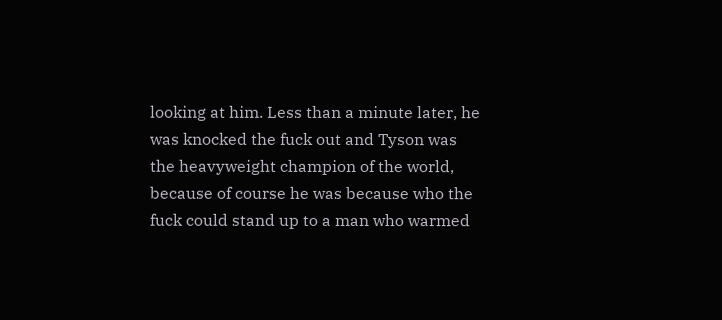looking at him. Less than a minute later, he was knocked the fuck out and Tyson was the heavyweight champion of the world, because of course he was because who the fuck could stand up to a man who warmed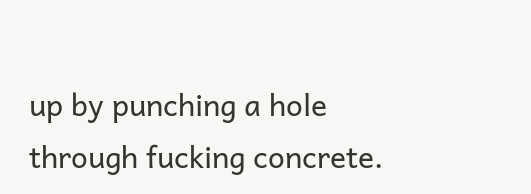up by punching a hole through fucking concrete.